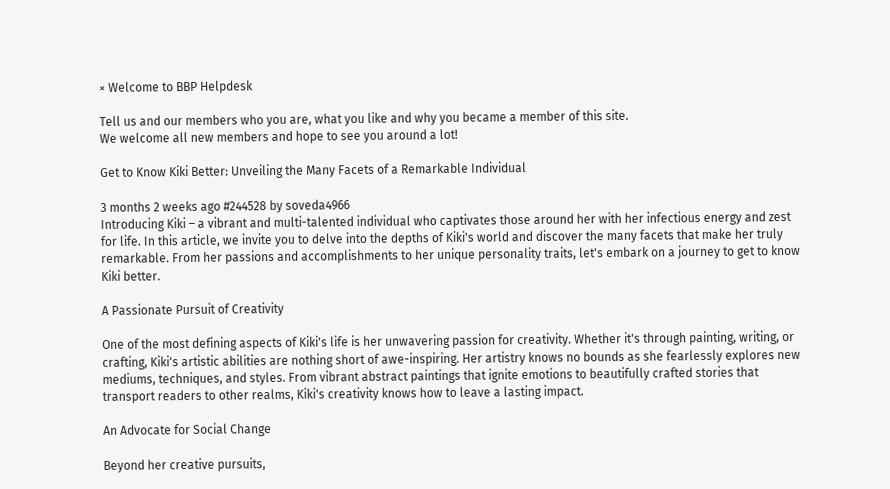× Welcome to BBP Helpdesk

Tell us and our members who you are, what you like and why you became a member of this site.
We welcome all new members and hope to see you around a lot!

Get to Know Kiki Better: Unveiling the Many Facets of a Remarkable Individual

3 months 2 weeks ago #244528 by soveda4966
Introducing Kiki – a vibrant and multi-talented individual who captivates those around her with her infectious energy and zest for life. In this article, we invite you to delve into the depths of Kiki's world and discover the many facets that make her truly remarkable. From her passions and accomplishments to her unique personality traits, let's embark on a journey to get to know Kiki better.

A Passionate Pursuit of Creativity

One of the most defining aspects of Kiki's life is her unwavering passion for creativity. Whether it's through painting, writing, or crafting, Kiki's artistic abilities are nothing short of awe-inspiring. Her artistry knows no bounds as she fearlessly explores new mediums, techniques, and styles. From vibrant abstract paintings that ignite emotions to beautifully crafted stories that transport readers to other realms, Kiki's creativity knows how to leave a lasting impact.

An Advocate for Social Change

Beyond her creative pursuits,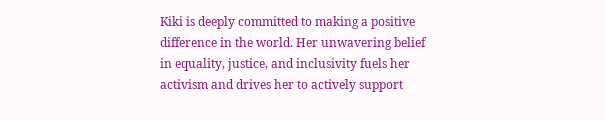Kiki is deeply committed to making a positive difference in the world. Her unwavering belief in equality, justice, and inclusivity fuels her activism and drives her to actively support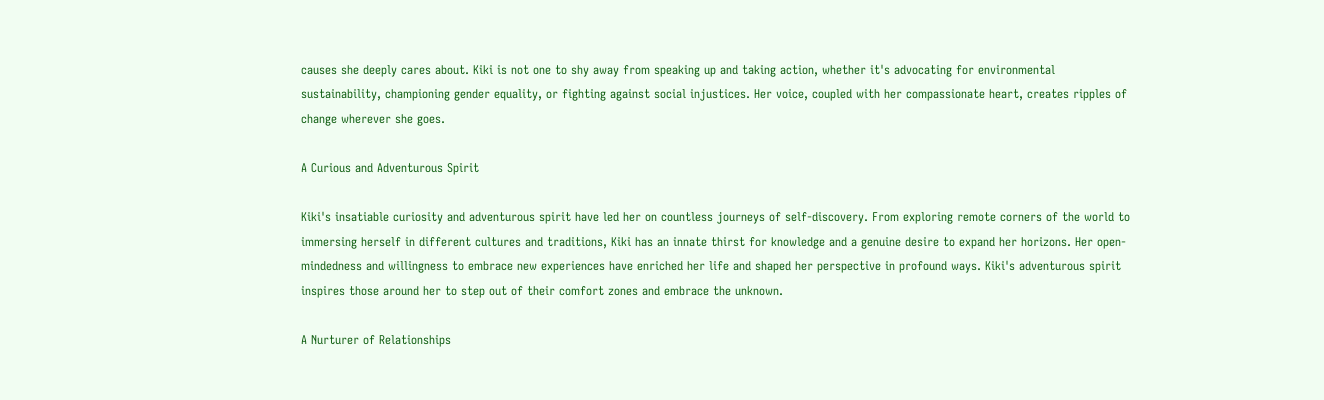causes she deeply cares about. Kiki is not one to shy away from speaking up and taking action, whether it's advocating for environmental sustainability, championing gender equality, or fighting against social injustices. Her voice, coupled with her compassionate heart, creates ripples of change wherever she goes.

A Curious and Adventurous Spirit

Kiki's insatiable curiosity and adventurous spirit have led her on countless journeys of self-discovery. From exploring remote corners of the world to immersing herself in different cultures and traditions, Kiki has an innate thirst for knowledge and a genuine desire to expand her horizons. Her open-mindedness and willingness to embrace new experiences have enriched her life and shaped her perspective in profound ways. Kiki's adventurous spirit inspires those around her to step out of their comfort zones and embrace the unknown.

A Nurturer of Relationships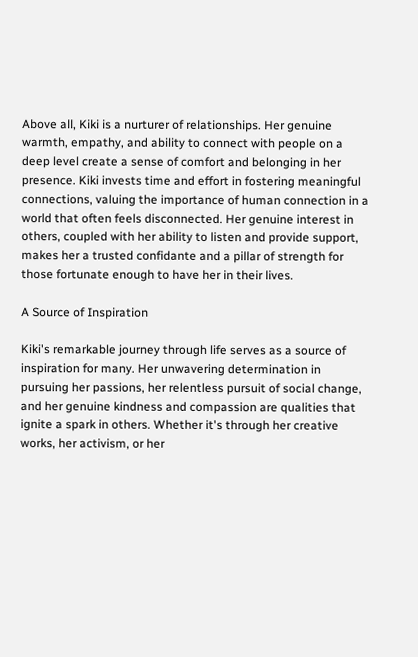Above all, Kiki is a nurturer of relationships. Her genuine warmth, empathy, and ability to connect with people on a deep level create a sense of comfort and belonging in her presence. Kiki invests time and effort in fostering meaningful connections, valuing the importance of human connection in a world that often feels disconnected. Her genuine interest in others, coupled with her ability to listen and provide support, makes her a trusted confidante and a pillar of strength for those fortunate enough to have her in their lives.

A Source of Inspiration

Kiki's remarkable journey through life serves as a source of inspiration for many. Her unwavering determination in pursuing her passions, her relentless pursuit of social change, and her genuine kindness and compassion are qualities that ignite a spark in others. Whether it's through her creative works, her activism, or her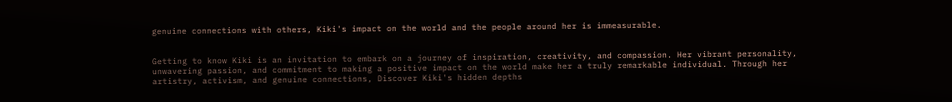genuine connections with others, Kiki's impact on the world and the people around her is immeasurable.


Getting to know Kiki is an invitation to embark on a journey of inspiration, creativity, and compassion. Her vibrant personality, unwavering passion, and commitment to making a positive impact on the world make her a truly remarkable individual. Through her artistry, activism, and genuine connections, Discover Kiki's hidden depths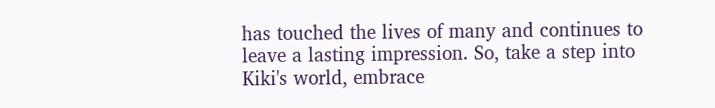has touched the lives of many and continues to leave a lasting impression. So, take a step into Kiki's world, embrace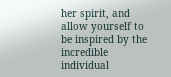her spirit, and allow yourself to be inspired by the incredible individual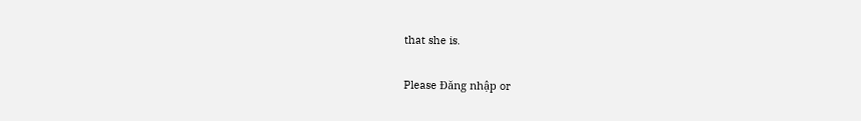that she is.

Please Đăng nhập or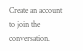Create an account to join the conversation.